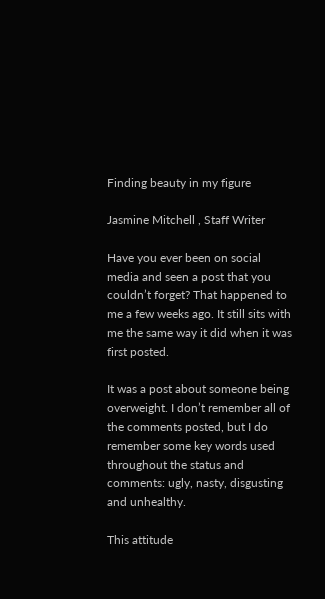Finding beauty in my figure

Jasmine Mitchell , Staff Writer

Have you ever been on social media and seen a post that you couldn’t forget? That happened to me a few weeks ago. It still sits with me the same way it did when it was first posted.

It was a post about someone being overweight. I don’t remember all of the comments posted, but I do remember some key words used throughout the status and comments: ugly, nasty, disgusting and unhealthy.

This attitude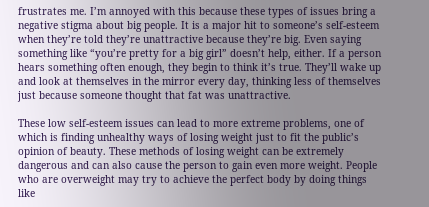frustrates me. I’m annoyed with this because these types of issues bring a negative stigma about big people. It is a major hit to someone’s self-esteem when they’re told they’re unattractive because they’re big. Even saying something like “you’re pretty for a big girl” doesn’t help, either. If a person hears something often enough, they begin to think it’s true. They’ll wake up and look at themselves in the mirror every day, thinking less of themselves just because someone thought that fat was unattractive.

These low self-esteem issues can lead to more extreme problems, one of which is finding unhealthy ways of losing weight just to fit the public’s opinion of beauty. These methods of losing weight can be extremely dangerous and can also cause the person to gain even more weight. People who are overweight may try to achieve the perfect body by doing things like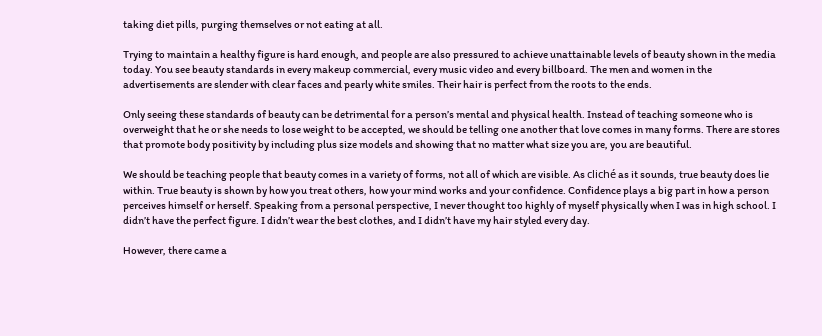taking diet pills, purging themselves or not eating at all.

Trying to maintain a healthy figure is hard enough, and people are also pressured to achieve unattainable levels of beauty shown in the media today. You see beauty standards in every makeup commercial, every music video and every billboard. The men and women in the advertisements are slender with clear faces and pearly white smiles. Their hair is perfect from the roots to the ends.

Only seeing these standards of beauty can be detrimental for a person’s mental and physical health. Instead of teaching someone who is overweight that he or she needs to lose weight to be accepted, we should be telling one another that love comes in many forms. There are stores that promote body positivity by including plus size models and showing that no matter what size you are, you are beautiful.

We should be teaching people that beauty comes in a variety of forms, not all of which are visible. As cliché as it sounds, true beauty does lie within. True beauty is shown by how you treat others, how your mind works and your confidence. Confidence plays a big part in how a person perceives himself or herself. Speaking from a personal perspective, I never thought too highly of myself physically when I was in high school. I didn’t have the perfect figure. I didn’t wear the best clothes, and I didn’t have my hair styled every day.

However, there came a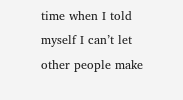time when I told myself I can’t let other people make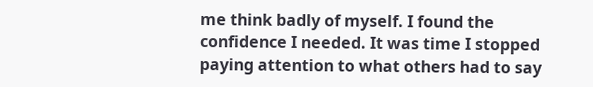me think badly of myself. I found the confidence I needed. It was time I stopped paying attention to what others had to say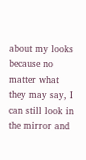about my looks because no matter what they may say, I can still look in the mirror and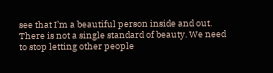see that I’m a beautiful person inside and out. There is not a single standard of beauty. We need to stop letting other people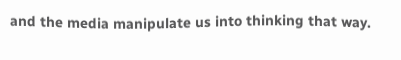and the media manipulate us into thinking that way.